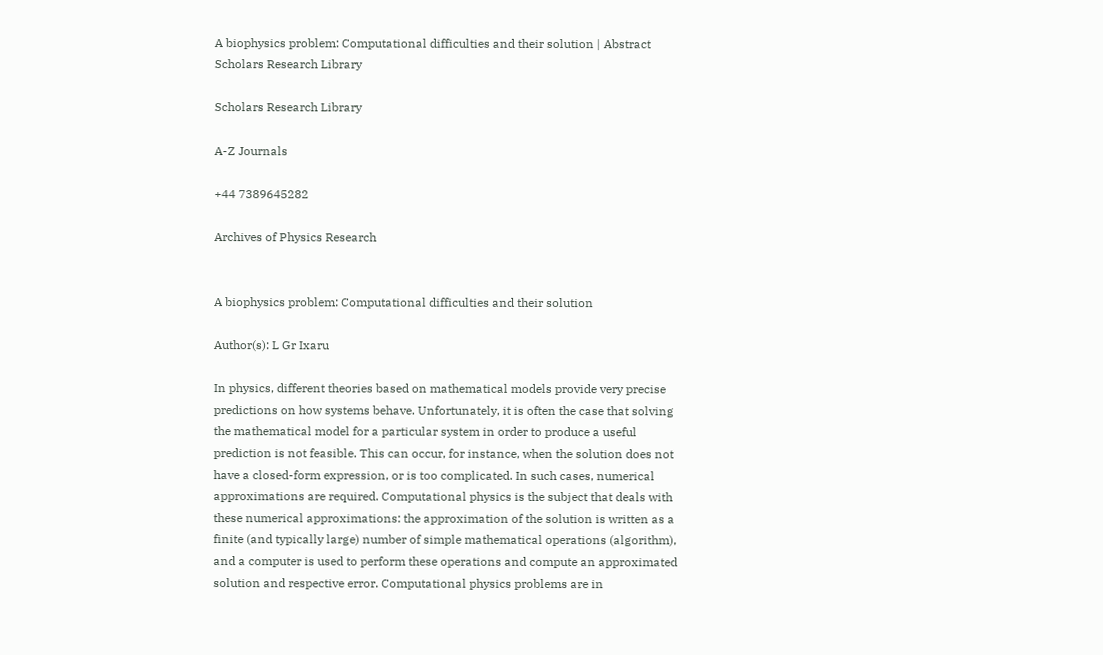A biophysics problem: Computational difficulties and their solution | Abstract
Scholars Research Library

Scholars Research Library

A-Z Journals

+44 7389645282

Archives of Physics Research


A biophysics problem: Computational difficulties and their solution

Author(s): L Gr Ixaru

In physics, different theories based on mathematical models provide very precise predictions on how systems behave. Unfortunately, it is often the case that solving the mathematical model for a particular system in order to produce a useful prediction is not feasible. This can occur, for instance, when the solution does not have a closed-form expression, or is too complicated. In such cases, numerical approximations are required. Computational physics is the subject that deals with these numerical approximations: the approximation of the solution is written as a finite (and typically large) number of simple mathematical operations (algorithm), and a computer is used to perform these operations and compute an approximated solution and respective error. Computational physics problems are in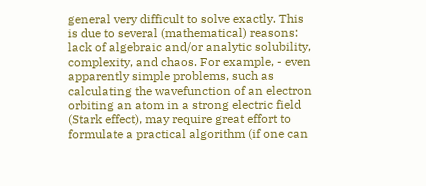general very difficult to solve exactly. This is due to several (mathematical) reasons: lack of algebraic and/or analytic solubility, complexity, and chaos. For example, - even apparently simple problems, such as calculating the wavefunction of an electron orbiting an atom in a strong electric field (Stark effect), may require great effort to formulate a practical algorithm (if one can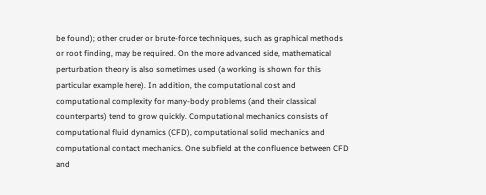be found); other cruder or brute-force techniques, such as graphical methods or root finding, may be required. On the more advanced side, mathematical perturbation theory is also sometimes used (a working is shown for this particular example here). In addition, the computational cost and computational complexity for many-body problems (and their classical counterparts) tend to grow quickly. Computational mechanics consists of computational fluid dynamics (CFD), computational solid mechanics and computational contact mechanics. One subfield at the confluence between CFD and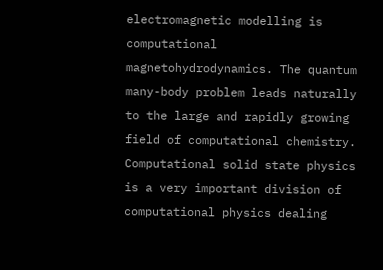electromagnetic modelling is computational magnetohydrodynamics. The quantum many-body problem leads naturally to the large and rapidly growing field of computational chemistry. Computational solid state physics is a very important division of computational physics dealing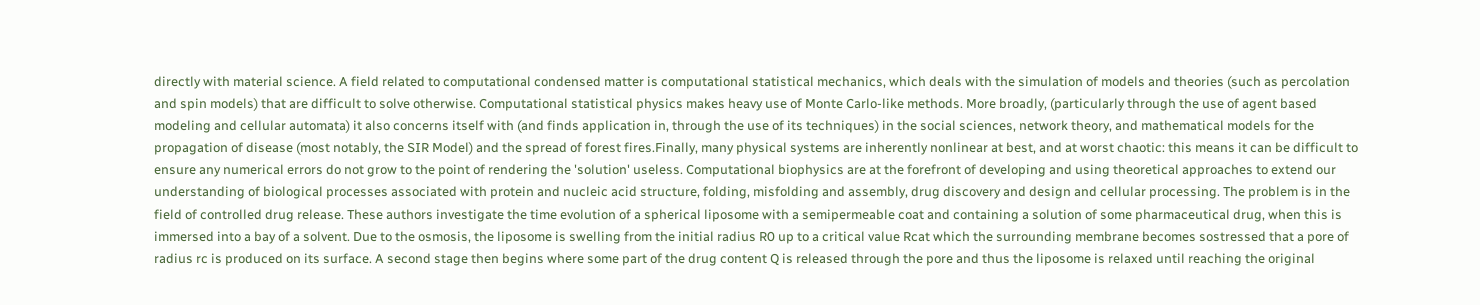directly with material science. A field related to computational condensed matter is computational statistical mechanics, which deals with the simulation of models and theories (such as percolation and spin models) that are difficult to solve otherwise. Computational statistical physics makes heavy use of Monte Carlo-like methods. More broadly, (particularly through the use of agent based modeling and cellular automata) it also concerns itself with (and finds application in, through the use of its techniques) in the social sciences, network theory, and mathematical models for the propagation of disease (most notably, the SIR Model) and the spread of forest fires.Finally, many physical systems are inherently nonlinear at best, and at worst chaotic: this means it can be difficult to ensure any numerical errors do not grow to the point of rendering the 'solution' useless. Computational biophysics are at the forefront of developing and using theoretical approaches to extend our understanding of biological processes associated with protein and nucleic acid structure, folding, misfolding and assembly, drug discovery and design and cellular processing. The problem is in the field of controlled drug release. These authors investigate the time evolution of a spherical liposome with a semipermeable coat and containing a solution of some pharmaceutical drug, when this is immersed into a bay of a solvent. Due to the osmosis, the liposome is swelling from the initial radius R0 up to a critical value Rcat which the surrounding membrane becomes sostressed that a pore of radius rc is produced on its surface. A second stage then begins where some part of the drug content Q is released through the pore and thus the liposome is relaxed until reaching the original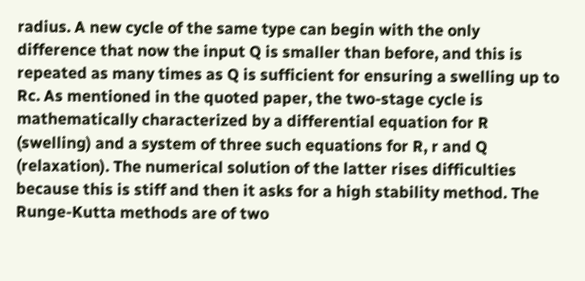radius. A new cycle of the same type can begin with the only difference that now the input Q is smaller than before, and this is repeated as many times as Q is sufficient for ensuring a swelling up to Rc. As mentioned in the quoted paper, the two-stage cycle is mathematically characterized by a differential equation for R (swelling) and a system of three such equations for R, r and Q (relaxation). The numerical solution of the latter rises difficulties because this is stiff and then it asks for a high stability method. The Runge-Kutta methods are of two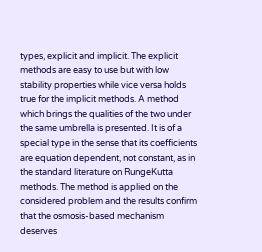types, explicit and implicit. The explicit methods are easy to use but with low stability properties while vice versa holds true for the implicit methods. A method which brings the qualities of the two under the same umbrella is presented. It is of a special type in the sense that its coefficients are equation dependent, not constant, as in the standard literature on RungeKutta methods. The method is applied on the considered problem and the results confirm that the osmosis-based mechanism deserves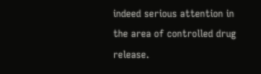indeed serious attention in the area of controlled drug release.